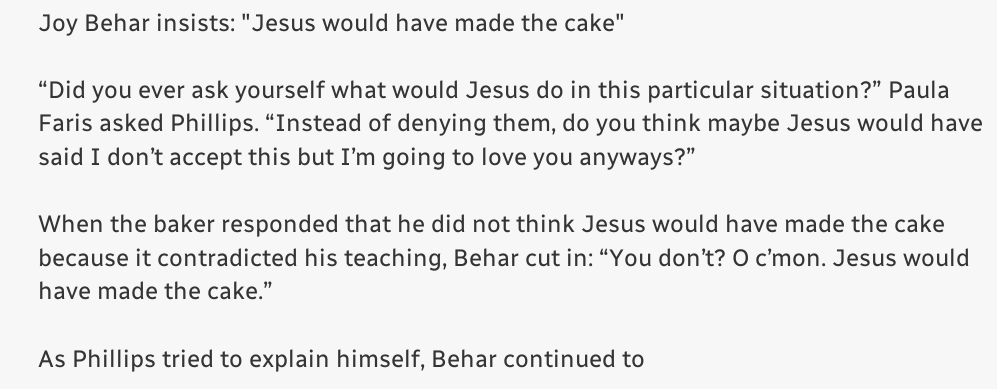Joy Behar insists: "Jesus would have made the cake"

“Did you ever ask yourself what would Jesus do in this particular situation?” Paula Faris asked Phillips. “Instead of denying them, do you think maybe Jesus would have said I don’t accept this but I’m going to love you anyways?”

When the baker responded that he did not think Jesus would have made the cake because it contradicted his teaching, Behar cut in: “You don’t? O c’mon. Jesus would have made the cake.”

As Phillips tried to explain himself, Behar continued to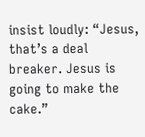insist loudly: “Jesus, that’s a deal breaker. Jesus is going to make the cake.”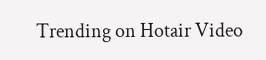Trending on Hotair Video